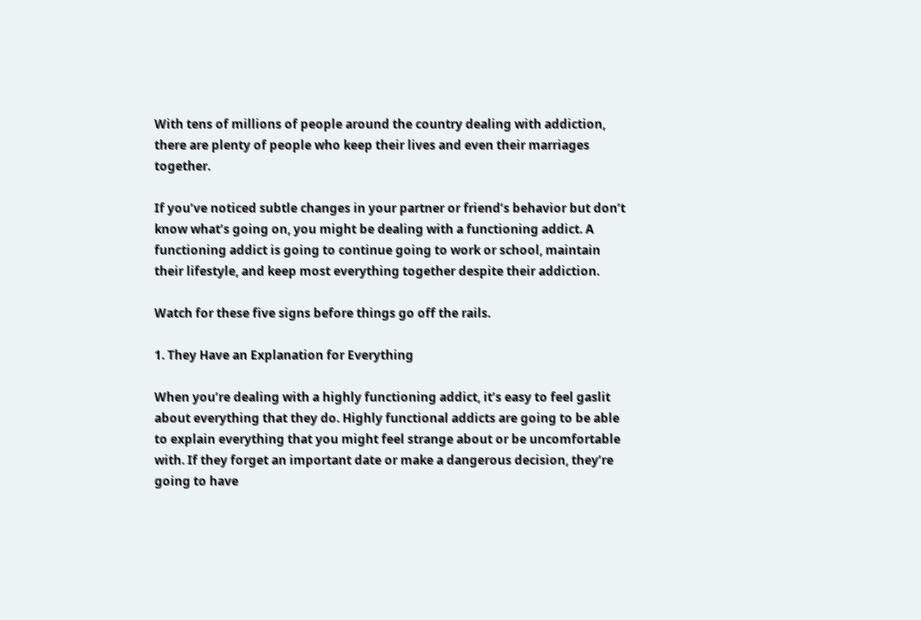With tens of millions of people around the country dealing with addiction, there are plenty of people who keep their lives and even their marriages together.

If you’ve noticed subtle changes in your partner or friend’s behavior but don’t know what’s going on, you might be dealing with a functioning addict. A functioning addict is going to continue going to work or school, maintain their lifestyle, and keep most everything together despite their addiction.

Watch for these five signs before things go off the rails.

1. They Have an Explanation for Everything

When you’re dealing with a highly functioning addict, it’s easy to feel gaslit about everything that they do. Highly functional addicts are going to be able to explain everything that you might feel strange about or be uncomfortable with. If they forget an important date or make a dangerous decision, they’re going to have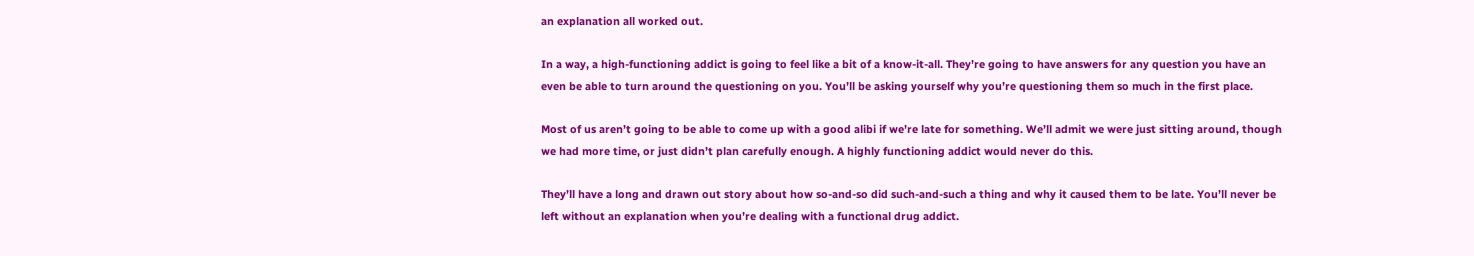an explanation all worked out.

In a way, a high-functioning addict is going to feel like a bit of a know-it-all. They’re going to have answers for any question you have an even be able to turn around the questioning on you. You’ll be asking yourself why you’re questioning them so much in the first place.

Most of us aren’t going to be able to come up with a good alibi if we’re late for something. We’ll admit we were just sitting around, though we had more time, or just didn’t plan carefully enough. A highly functioning addict would never do this.

They’ll have a long and drawn out story about how so-and-so did such-and-such a thing and why it caused them to be late. You’ll never be left without an explanation when you’re dealing with a functional drug addict.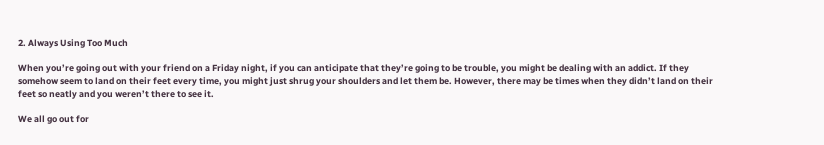2. Always Using Too Much

When you’re going out with your friend on a Friday night, if you can anticipate that they’re going to be trouble, you might be dealing with an addict. If they somehow seem to land on their feet every time, you might just shrug your shoulders and let them be. However, there may be times when they didn’t land on their feet so neatly and you weren’t there to see it.

We all go out for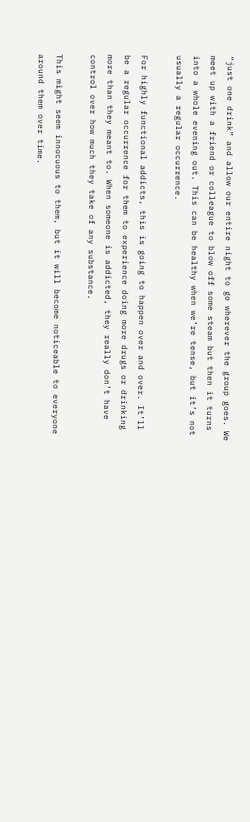“just one drink” and allow our entire night to go wherever the group goes. We meet up with a friend or colleague to blow off some steam but then it turns into a whole evening out. This can be healthy when we’re tense, but it’s not usually a regular occurrence.

For highly functional addicts, this is going to happen over and over. It’ll be a regular occurrence for them to experience doing more drugs or drinking more than they meant to. When someone is addicted, they really don’t have control over how much they take of any substance.

This might seem innocuous to them, but it will become noticeable to everyone around them over time.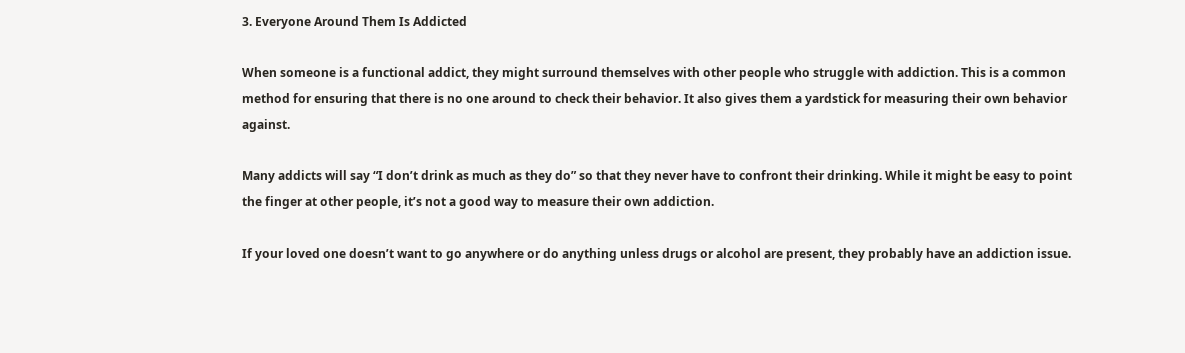3. Everyone Around Them Is Addicted

When someone is a functional addict, they might surround themselves with other people who struggle with addiction. This is a common method for ensuring that there is no one around to check their behavior. It also gives them a yardstick for measuring their own behavior against.

Many addicts will say “I don’t drink as much as they do” so that they never have to confront their drinking. While it might be easy to point the finger at other people, it’s not a good way to measure their own addiction.

If your loved one doesn’t want to go anywhere or do anything unless drugs or alcohol are present, they probably have an addiction issue.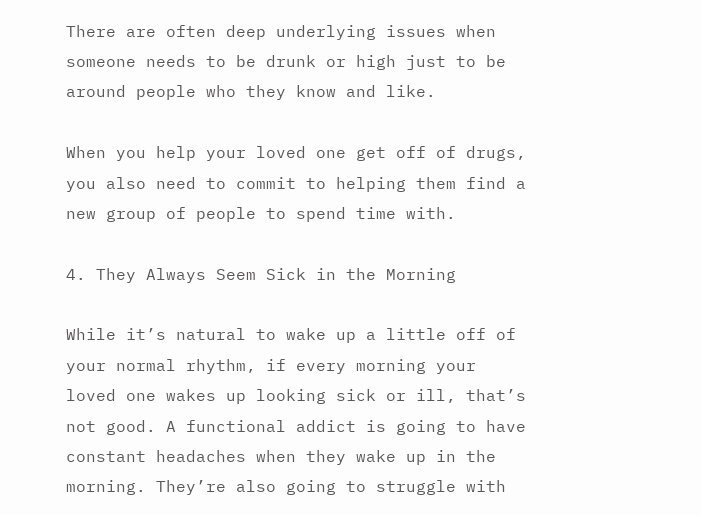There are often deep underlying issues when someone needs to be drunk or high just to be around people who they know and like.

When you help your loved one get off of drugs, you also need to commit to helping them find a new group of people to spend time with.

4. They Always Seem Sick in the Morning

While it’s natural to wake up a little off of your normal rhythm, if every morning your loved one wakes up looking sick or ill, that’s not good. A functional addict is going to have constant headaches when they wake up in the morning. They’re also going to struggle with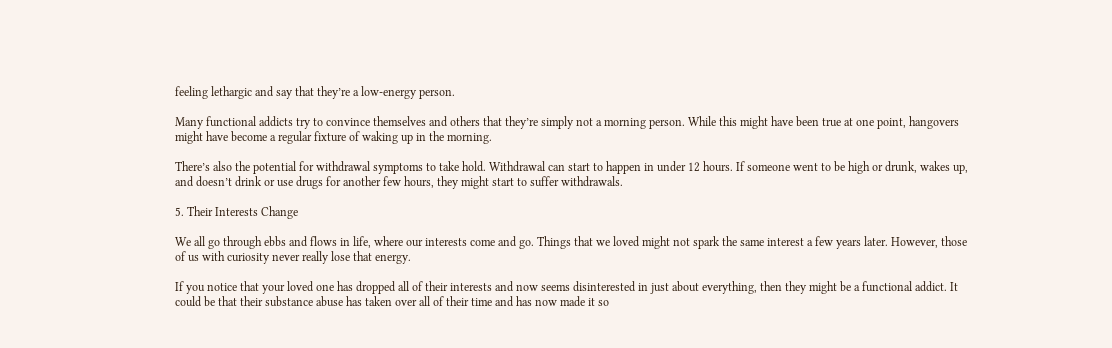feeling lethargic and say that they’re a low-energy person.

Many functional addicts try to convince themselves and others that they’re simply not a morning person. While this might have been true at one point, hangovers might have become a regular fixture of waking up in the morning.

There’s also the potential for withdrawal symptoms to take hold. Withdrawal can start to happen in under 12 hours. If someone went to be high or drunk, wakes up, and doesn’t drink or use drugs for another few hours, they might start to suffer withdrawals.

5. Their Interests Change

We all go through ebbs and flows in life, where our interests come and go. Things that we loved might not spark the same interest a few years later. However, those of us with curiosity never really lose that energy.

If you notice that your loved one has dropped all of their interests and now seems disinterested in just about everything, then they might be a functional addict. It could be that their substance abuse has taken over all of their time and has now made it so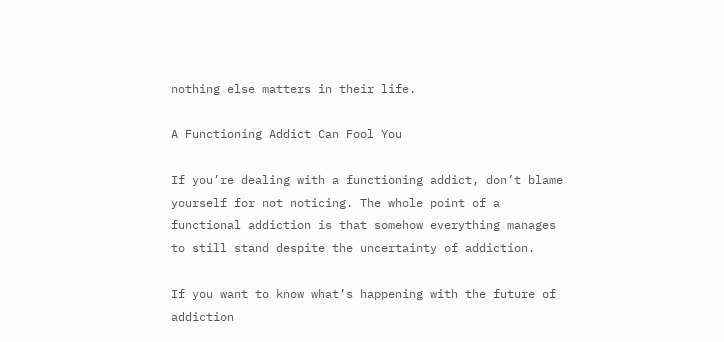nothing else matters in their life.

A Functioning Addict Can Fool You

If you’re dealing with a functioning addict, don’t blame yourself for not noticing. The whole point of a functional addiction is that somehow everything manages to still stand despite the uncertainty of addiction.

If you want to know what’s happening with the future of addiction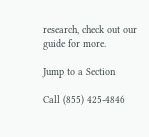research, check out our guide for more.

Jump to a Section

Call (855) 425-4846